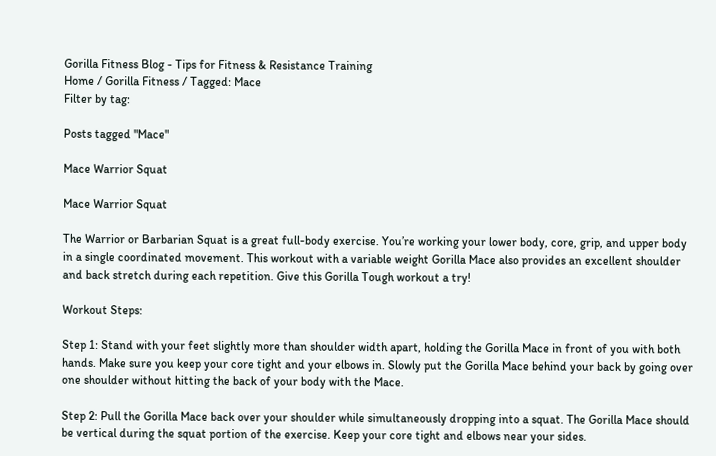Gorilla Fitness Blog - Tips for Fitness & Resistance Training
Home / Gorilla Fitness / Tagged: Mace
Filter by tag:

Posts tagged "Mace"

Mace Warrior Squat

Mace Warrior Squat

The Warrior or Barbarian Squat is a great full-body exercise. You’re working your lower body, core, grip, and upper body in a single coordinated movement. This workout with a variable weight Gorilla Mace also provides an excellent shoulder and back stretch during each repetition. Give this Gorilla Tough workout a try!

Workout Steps:

Step 1: Stand with your feet slightly more than shoulder width apart, holding the Gorilla Mace in front of you with both hands. Make sure you keep your core tight and your elbows in. Slowly put the Gorilla Mace behind your back by going over one shoulder without hitting the back of your body with the Mace.

Step 2: Pull the Gorilla Mace back over your shoulder while simultaneously dropping into a squat. The Gorilla Mace should be vertical during the squat portion of the exercise. Keep your core tight and elbows near your sides.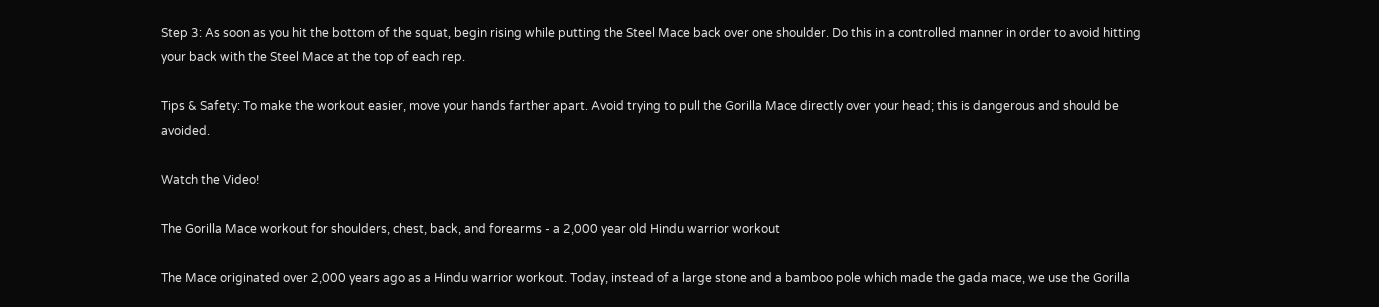Step 3: As soon as you hit the bottom of the squat, begin rising while putting the Steel Mace back over one shoulder. Do this in a controlled manner in order to avoid hitting your back with the Steel Mace at the top of each rep.

Tips & Safety: To make the workout easier, move your hands farther apart. Avoid trying to pull the Gorilla Mace directly over your head; this is dangerous and should be avoided.

Watch the Video!

The Gorilla Mace workout for shoulders, chest, back, and forearms - a 2,000 year old Hindu warrior workout

The Mace originated over 2,000 years ago as a Hindu warrior workout. Today, instead of a large stone and a bamboo pole which made the gada mace, we use the Gorilla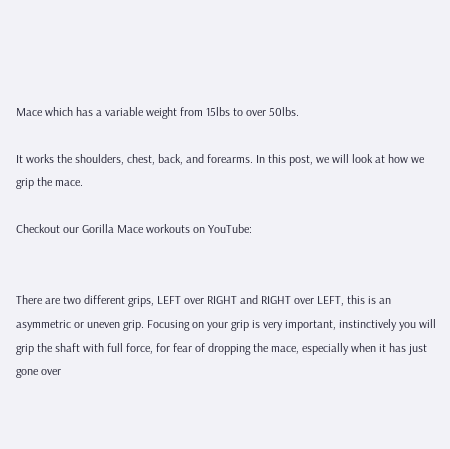Mace which has a variable weight from 15lbs to over 50lbs.

It works the shoulders, chest, back, and forearms. In this post, we will look at how we grip the mace.

Checkout our Gorilla Mace workouts on YouTube:


There are two different grips, LEFT over RIGHT and RIGHT over LEFT, this is an asymmetric or uneven grip. Focusing on your grip is very important, instinctively you will grip the shaft with full force, for fear of dropping the mace, especially when it has just gone over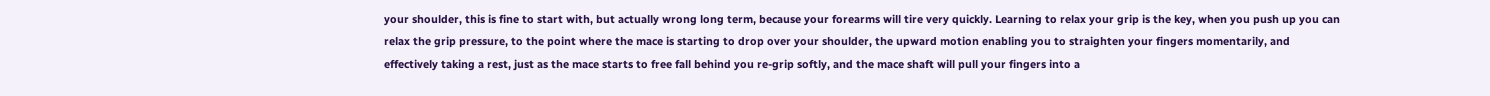your shoulder, this is fine to start with, but actually wrong long term, because your forearms will tire very quickly. Learning to relax your grip is the key, when you push up you can relax the grip pressure, to the point where the mace is starting to drop over your shoulder, the upward motion enabling you to straighten your fingers momentarily, and effectively taking a rest, just as the mace starts to free fall behind you re-grip softly, and the mace shaft will pull your fingers into a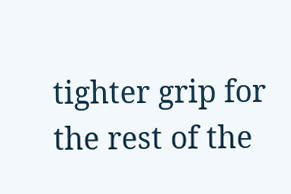tighter grip for the rest of the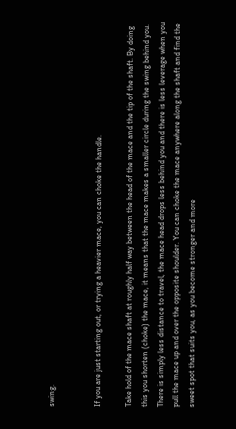swing.


If you are just starting out, or trying a heavier mace, you can choke the handle.

Take hold of the mace shaft at roughly half way between the head of the mace and the tip of the shaft. By doing this you shorten (choke) the mace, it means that the mace makes a smaller circle during the swing behind you. There is simply less distance to travel, the mace head drops less behind you and there is less leverage when you pull the mace up and over the opposite shoulder. You can choke the mace anywhere along the shaft and find the sweet spot that suits you, as you become stronger and more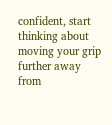confident, start thinking about moving your grip further away from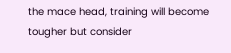the mace head, training will become tougher but consider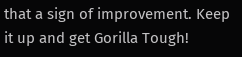that a sign of improvement. Keep it up and get Gorilla Tough!